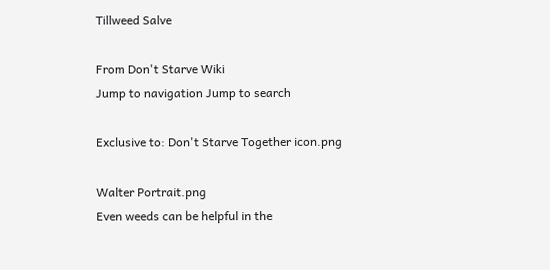Tillweed Salve

From Don't Starve Wiki
Jump to navigation Jump to search

Exclusive to: Don't Starve Together icon.png

Walter Portrait.png
Even weeds can be helpful in the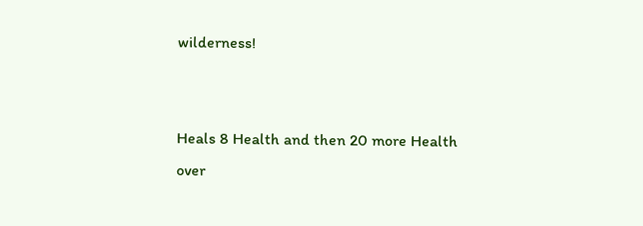wilderness!


Heals 8 Health and then 20 more Health over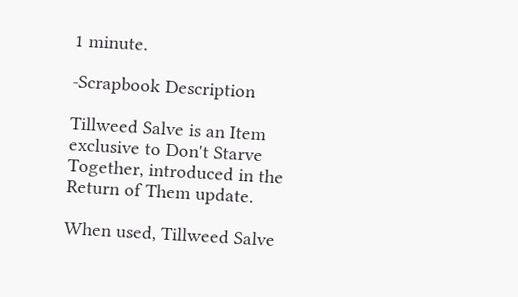1 minute.

-Scrapbook Description

Tillweed Salve is an Item exclusive to Don't Starve Together, introduced in the Return of Them update.

When used, Tillweed Salve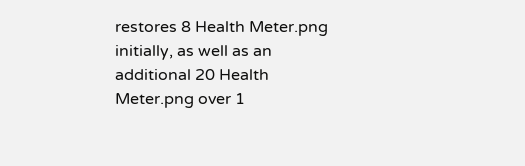restores 8 Health Meter.png initially, as well as an additional 20 Health Meter.png over 1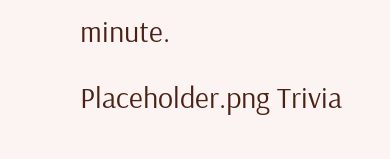minute.

Placeholder.png Trivia